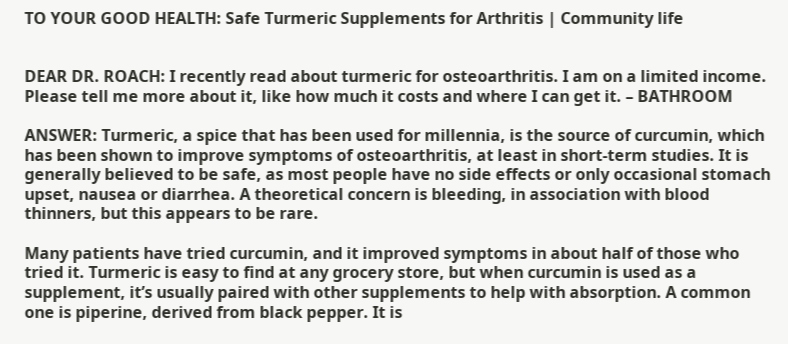TO YOUR GOOD HEALTH: Safe Turmeric Supplements for Arthritis | Community life


DEAR DR. ROACH: I recently read about turmeric for osteoarthritis. I am on a limited income. Please tell me more about it, like how much it costs and where I can get it. – BATHROOM

ANSWER: Turmeric, a spice that has been used for millennia, is the source of curcumin, which has been shown to improve symptoms of osteoarthritis, at least in short-term studies. It is generally believed to be safe, as most people have no side effects or only occasional stomach upset, nausea or diarrhea. A theoretical concern is bleeding, in association with blood thinners, but this appears to be rare.

Many patients have tried curcumin, and it improved symptoms in about half of those who tried it. Turmeric is easy to find at any grocery store, but when curcumin is used as a supplement, it’s usually paired with other supplements to help with absorption. A common one is piperine, derived from black pepper. It is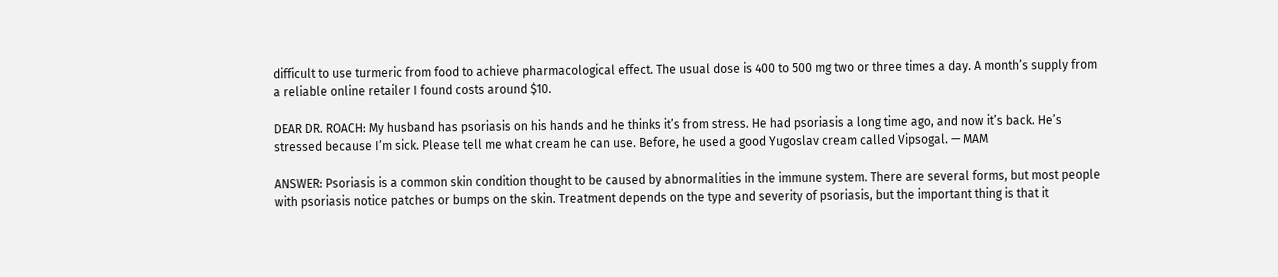difficult to use turmeric from food to achieve pharmacological effect. The usual dose is 400 to 500 mg two or three times a day. A month’s supply from a reliable online retailer I found costs around $10.

DEAR DR. ROACH: My husband has psoriasis on his hands and he thinks it’s from stress. He had psoriasis a long time ago, and now it’s back. He’s stressed because I’m sick. Please tell me what cream he can use. Before, he used a good Yugoslav cream called Vipsogal. — MAM

ANSWER: Psoriasis is a common skin condition thought to be caused by abnormalities in the immune system. There are several forms, but most people with psoriasis notice patches or bumps on the skin. Treatment depends on the type and severity of psoriasis, but the important thing is that it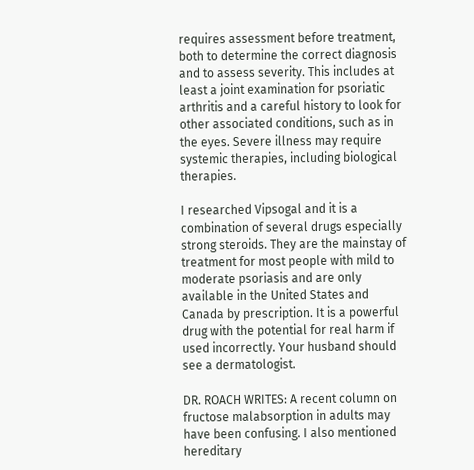requires assessment before treatment, both to determine the correct diagnosis and to assess severity. This includes at least a joint examination for psoriatic arthritis and a careful history to look for other associated conditions, such as in the eyes. Severe illness may require systemic therapies, including biological therapies.

I researched Vipsogal and it is a combination of several drugs especially strong steroids. They are the mainstay of treatment for most people with mild to moderate psoriasis and are only available in the United States and Canada by prescription. It is a powerful drug with the potential for real harm if used incorrectly. Your husband should see a dermatologist.

DR. ROACH WRITES: A recent column on fructose malabsorption in adults may have been confusing. I also mentioned hereditary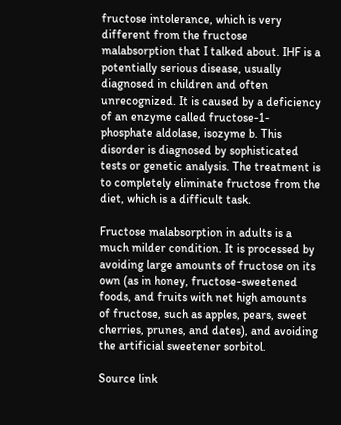fructose intolerance, which is very different from the fructose malabsorption that I talked about. IHF is a potentially serious disease, usually diagnosed in children and often unrecognized. It is caused by a deficiency of an enzyme called fructose-1-phosphate aldolase, isozyme b. This disorder is diagnosed by sophisticated tests or genetic analysis. The treatment is to completely eliminate fructose from the diet, which is a difficult task.

Fructose malabsorption in adults is a much milder condition. It is processed by avoiding large amounts of fructose on its own (as in honey, fructose-sweetened foods, and fruits with net high amounts of fructose, such as apples, pears, sweet cherries, prunes, and dates), and avoiding the artificial sweetener sorbitol.

Source link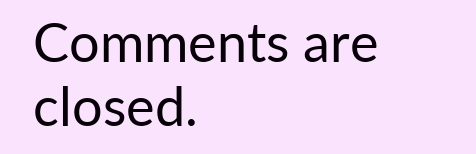Comments are closed.